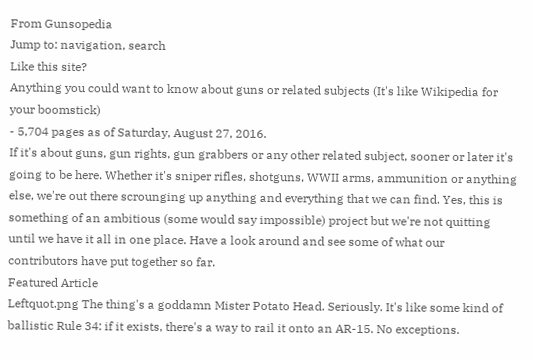From Gunsopedia
Jump to: navigation, search
Like this site?
Anything you could want to know about guns or related subjects (It's like Wikipedia for your boomstick)
- 5,704 pages as of Saturday, August 27, 2016.
If it's about guns, gun rights, gun grabbers or any other related subject, sooner or later it's going to be here. Whether it's sniper rifles, shotguns, WWII arms, ammunition or anything else, we're out there scrounging up anything and everything that we can find. Yes, this is something of an ambitious (some would say impossible) project but we're not quitting until we have it all in one place. Have a look around and see some of what our contributors have put together so far.
Featured Article
Leftquot.png The thing's a goddamn Mister Potato Head. Seriously. It's like some kind of ballistic Rule 34: if it exists, there's a way to rail it onto an AR-15. No exceptions.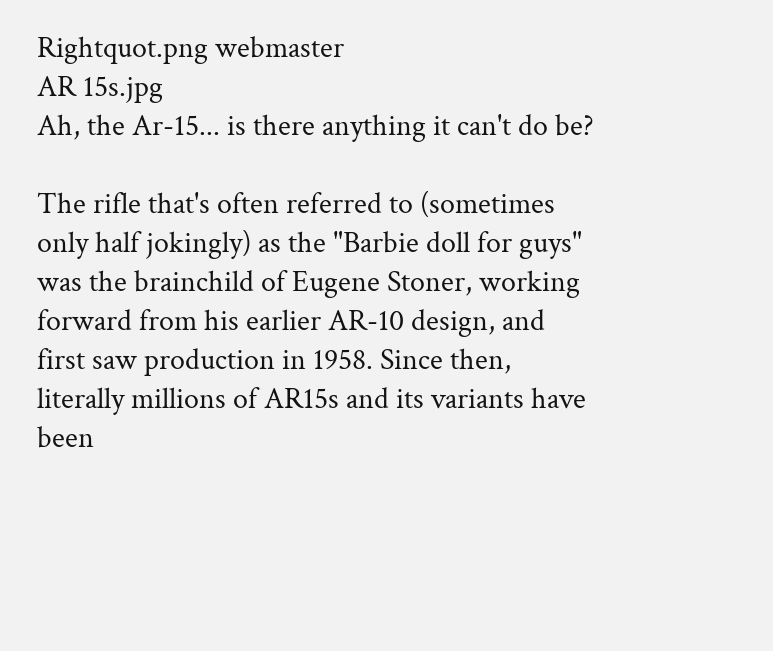Rightquot.png webmaster
AR 15s.jpg
Ah, the Ar-15... is there anything it can't do be?

The rifle that's often referred to (sometimes only half jokingly) as the "Barbie doll for guys" was the brainchild of Eugene Stoner, working forward from his earlier AR-10 design, and first saw production in 1958. Since then, literally millions of AR15s and its variants have been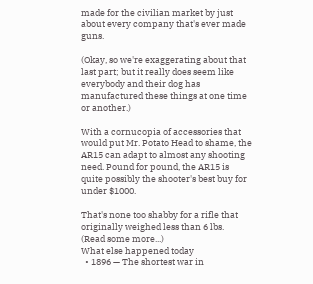made for the civilian market by just about every company that's ever made guns.

(Okay, so we're exaggerating about that last part; but it really does seem like everybody and their dog has manufactured these things at one time or another.)

With a cornucopia of accessories that would put Mr. Potato Head to shame, the AR15 can adapt to almost any shooting need. Pound for pound, the AR15 is quite possibly the shooter's best buy for under $1000.

That's none too shabby for a rifle that originally weighed less than 6 lbs.
(Read some more...)
What else happened today
  • 1896 — The shortest war in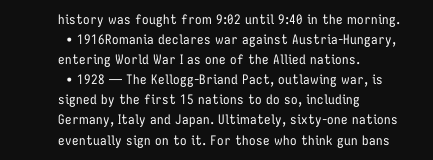history was fought from 9:02 until 9:40 in the morning.
  • 1916Romania declares war against Austria-Hungary, entering World War I as one of the Allied nations.
  • 1928 — The Kellogg-Briand Pact, outlawing war, is signed by the first 15 nations to do so, including Germany, Italy and Japan. Ultimately, sixty-one nations eventually sign on to it. For those who think gun bans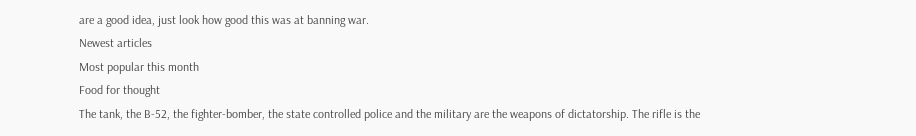are a good idea, just look how good this was at banning war.
Newest articles
Most popular this month
Food for thought
The tank, the B-52, the fighter-bomber, the state controlled police and the military are the weapons of dictatorship. The rifle is the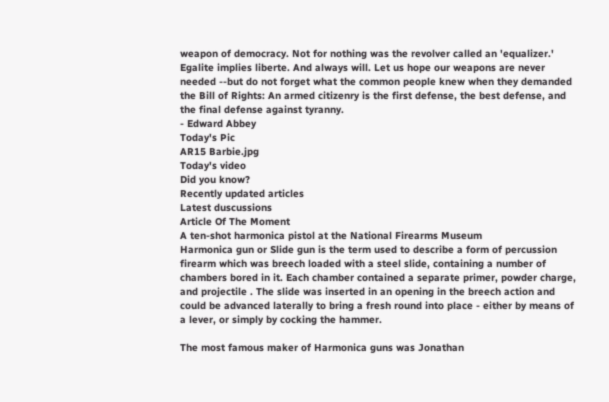weapon of democracy. Not for nothing was the revolver called an 'equalizer.' Egalite implies liberte. And always will. Let us hope our weapons are never needed --but do not forget what the common people knew when they demanded the Bill of Rights: An armed citizenry is the first defense, the best defense, and the final defense against tyranny.
- Edward Abbey
Today's Pic
AR15 Barbie.jpg
Today's video
Did you know?
Recently updated articles
Latest duscussions
Article Of The Moment
A ten-shot harmonica pistol at the National Firearms Museum
Harmonica gun or Slide gun is the term used to describe a form of percussion firearm which was breech loaded with a steel slide, containing a number of chambers bored in it. Each chamber contained a separate primer, powder charge, and projectile . The slide was inserted in an opening in the breech action and could be advanced laterally to bring a fresh round into place - either by means of a lever, or simply by cocking the hammer.

The most famous maker of Harmonica guns was Jonathan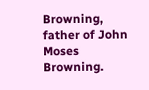Browning, father of John Moses Browning.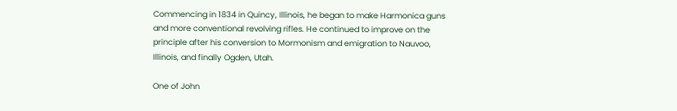Commencing in 1834 in Quincy, Illinois, he began to make Harmonica guns and more conventional revolving rifles. He continued to improve on the principle after his conversion to Mormonism and emigration to Nauvoo, Illinois, and finally Ogden, Utah.

One of John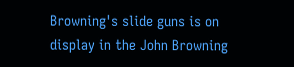Browning's slide guns is on display in the John Browning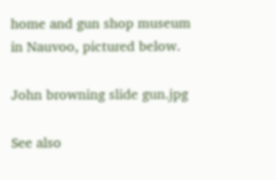home and gun shop museum in Nauvoo, pictured below.

John browning slide gun.jpg

See also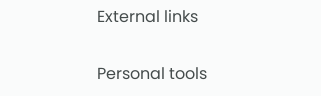External links

Personal tools